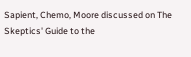Sapient, Chemo, Moore discussed on The Skeptics' Guide to the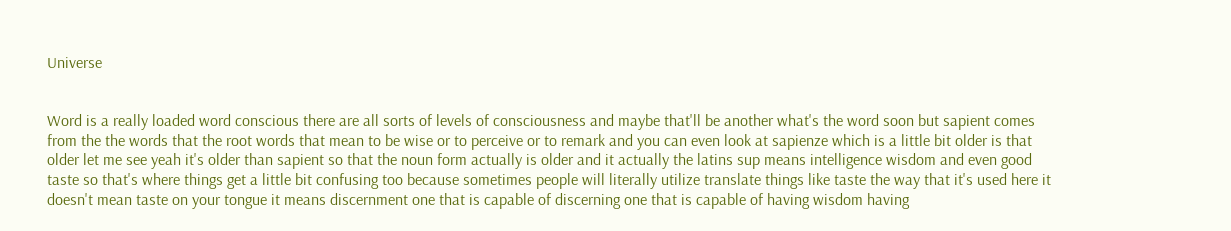Universe


Word is a really loaded word conscious there are all sorts of levels of consciousness and maybe that'll be another what's the word soon but sapient comes from the the words that the root words that mean to be wise or to perceive or to remark and you can even look at sapienze which is a little bit older is that older let me see yeah it's older than sapient so that the noun form actually is older and it actually the latins sup means intelligence wisdom and even good taste so that's where things get a little bit confusing too because sometimes people will literally utilize translate things like taste the way that it's used here it doesn't mean taste on your tongue it means discernment one that is capable of discerning one that is capable of having wisdom having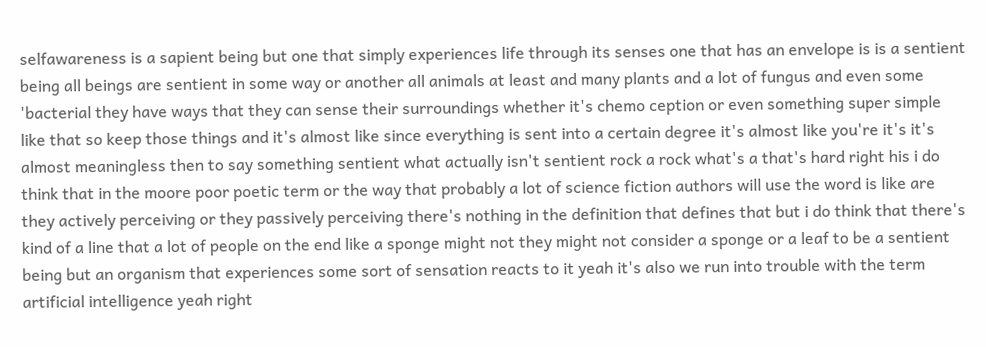selfawareness is a sapient being but one that simply experiences life through its senses one that has an envelope is is a sentient being all beings are sentient in some way or another all animals at least and many plants and a lot of fungus and even some 'bacterial they have ways that they can sense their surroundings whether it's chemo ception or even something super simple like that so keep those things and it's almost like since everything is sent into a certain degree it's almost like you're it's it's almost meaningless then to say something sentient what actually isn't sentient rock a rock what's a that's hard right his i do think that in the moore poor poetic term or the way that probably a lot of science fiction authors will use the word is like are they actively perceiving or they passively perceiving there's nothing in the definition that defines that but i do think that there's kind of a line that a lot of people on the end like a sponge might not they might not consider a sponge or a leaf to be a sentient being but an organism that experiences some sort of sensation reacts to it yeah it's also we run into trouble with the term artificial intelligence yeah right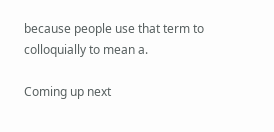because people use that term to colloquially to mean a.

Coming up next